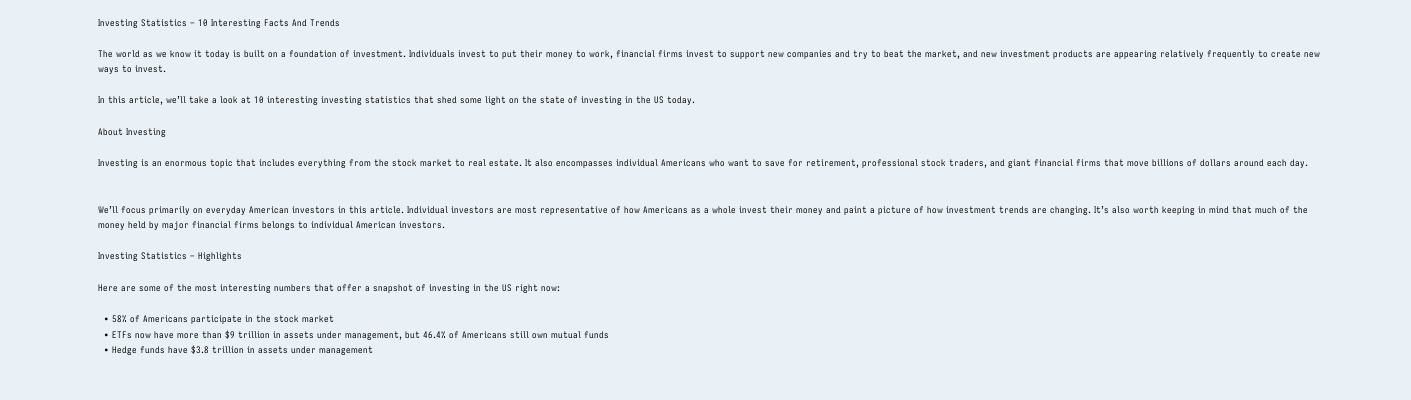Investing Statistics – 10 Interesting Facts And Trends

The world as we know it today is built on a foundation of investment. Individuals invest to put their money to work, financial firms invest to support new companies and try to beat the market, and new investment products are appearing relatively frequently to create new ways to invest.

In this article, we’ll take a look at 10 interesting investing statistics that shed some light on the state of investing in the US today.

About Investing

Investing is an enormous topic that includes everything from the stock market to real estate. It also encompasses individual Americans who want to save for retirement, professional stock traders, and giant financial firms that move billions of dollars around each day.


We’ll focus primarily on everyday American investors in this article. Individual investors are most representative of how Americans as a whole invest their money and paint a picture of how investment trends are changing. It’s also worth keeping in mind that much of the money held by major financial firms belongs to individual American investors.

Investing Statistics – Highlights

Here are some of the most interesting numbers that offer a snapshot of investing in the US right now:

  • 58% of Americans participate in the stock market
  • ETFs now have more than $9 trillion in assets under management, but 46.4% of Americans still own mutual funds
  • Hedge funds have $3.8 trillion in assets under management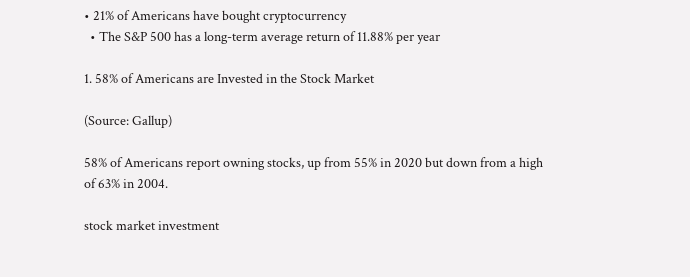• 21% of Americans have bought cryptocurrency
  • The S&P 500 has a long-term average return of 11.88% per year

1. 58% of Americans are Invested in the Stock Market

(Source: Gallup)

58% of Americans report owning stocks, up from 55% in 2020 but down from a high of 63% in 2004.

stock market investment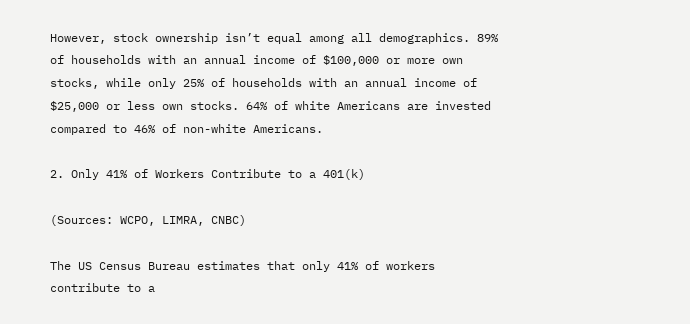However, stock ownership isn’t equal among all demographics. 89% of households with an annual income of $100,000 or more own stocks, while only 25% of households with an annual income of $25,000 or less own stocks. 64% of white Americans are invested compared to 46% of non-white Americans.

2. Only 41% of Workers Contribute to a 401(k)

(Sources: WCPO, LIMRA, CNBC)

The US Census Bureau estimates that only 41% of workers contribute to a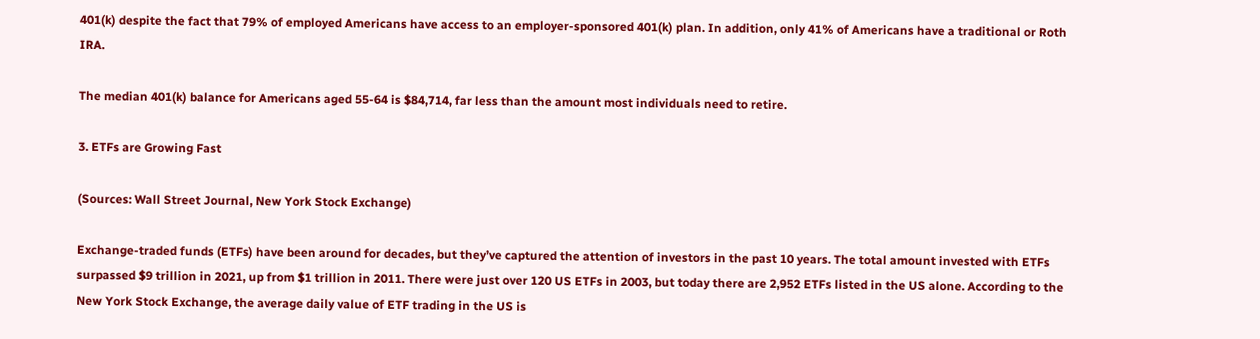401(k) despite the fact that 79% of employed Americans have access to an employer-sponsored 401(k) plan. In addition, only 41% of Americans have a traditional or Roth IRA.

The median 401(k) balance for Americans aged 55-64 is $84,714, far less than the amount most individuals need to retire.

3. ETFs are Growing Fast

(Sources: Wall Street Journal, New York Stock Exchange)

Exchange-traded funds (ETFs) have been around for decades, but they’ve captured the attention of investors in the past 10 years. The total amount invested with ETFs surpassed $9 trillion in 2021, up from $1 trillion in 2011. There were just over 120 US ETFs in 2003, but today there are 2,952 ETFs listed in the US alone. According to the New York Stock Exchange, the average daily value of ETF trading in the US is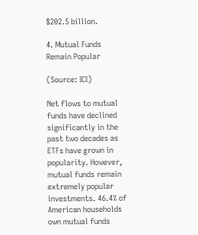$202.5 billion.

4. Mutual Funds Remain Popular

(Source: ICI)

Net flows to mutual funds have declined significantly in the past two decades as ETFs have grown in popularity. However, mutual funds remain extremely popular investments. 46.4% of American households own mutual funds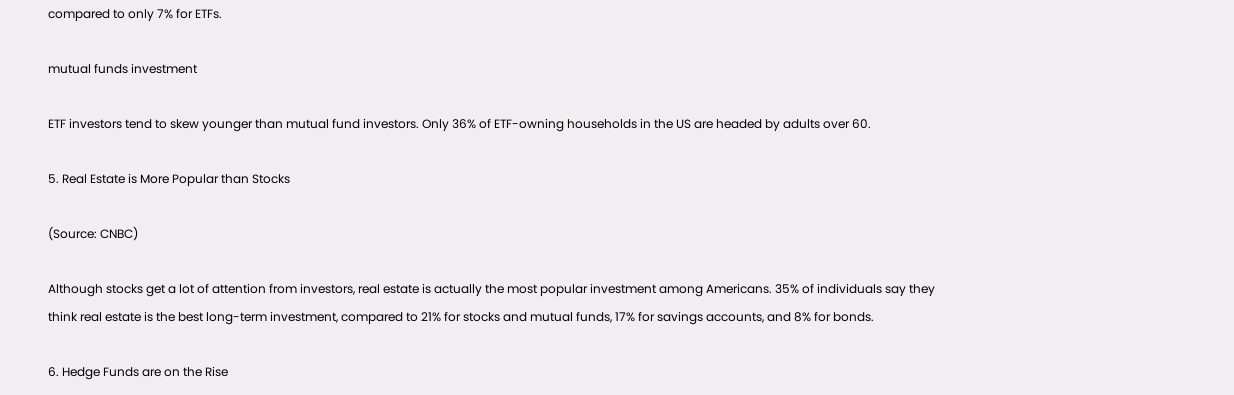compared to only 7% for ETFs.

mutual funds investment

ETF investors tend to skew younger than mutual fund investors. Only 36% of ETF-owning households in the US are headed by adults over 60.

5. Real Estate is More Popular than Stocks

(Source: CNBC)

Although stocks get a lot of attention from investors, real estate is actually the most popular investment among Americans. 35% of individuals say they think real estate is the best long-term investment, compared to 21% for stocks and mutual funds, 17% for savings accounts, and 8% for bonds.

6. Hedge Funds are on the Rise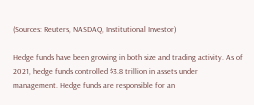(Sources: Reuters, NASDAQ, Institutional Investor)

Hedge funds have been growing in both size and trading activity. As of 2021, hedge funds controlled $3.8 trillion in assets under management. Hedge funds are responsible for an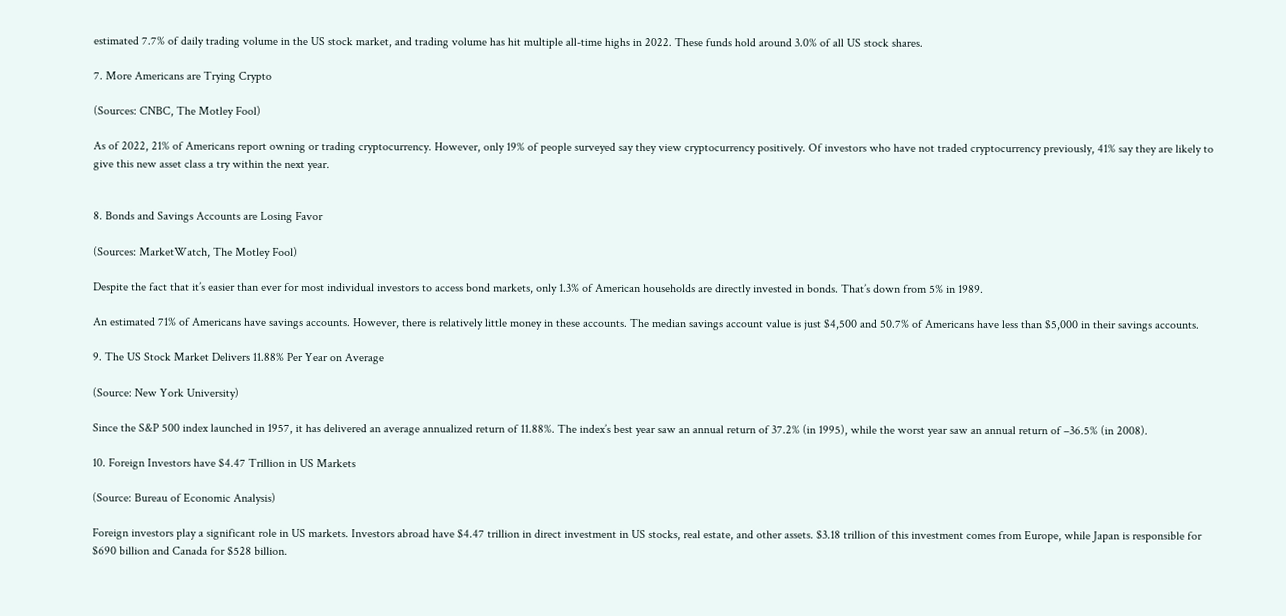estimated 7.7% of daily trading volume in the US stock market, and trading volume has hit multiple all-time highs in 2022. These funds hold around 3.0% of all US stock shares.

7. More Americans are Trying Crypto

(Sources: CNBC, The Motley Fool)

As of 2022, 21% of Americans report owning or trading cryptocurrency. However, only 19% of people surveyed say they view cryptocurrency positively. Of investors who have not traded cryptocurrency previously, 41% say they are likely to give this new asset class a try within the next year.


8. Bonds and Savings Accounts are Losing Favor

(Sources: MarketWatch, The Motley Fool)

Despite the fact that it’s easier than ever for most individual investors to access bond markets, only 1.3% of American households are directly invested in bonds. That’s down from 5% in 1989.

An estimated 71% of Americans have savings accounts. However, there is relatively little money in these accounts. The median savings account value is just $4,500 and 50.7% of Americans have less than $5,000 in their savings accounts.

9. The US Stock Market Delivers 11.88% Per Year on Average

(Source: New York University)

Since the S&P 500 index launched in 1957, it has delivered an average annualized return of 11.88%. The index’s best year saw an annual return of 37.2% (in 1995), while the worst year saw an annual return of –36.5% (in 2008).

10. Foreign Investors have $4.47 Trillion in US Markets

(Source: Bureau of Economic Analysis)

Foreign investors play a significant role in US markets. Investors abroad have $4.47 trillion in direct investment in US stocks, real estate, and other assets. $3.18 trillion of this investment comes from Europe, while Japan is responsible for $690 billion and Canada for $528 billion.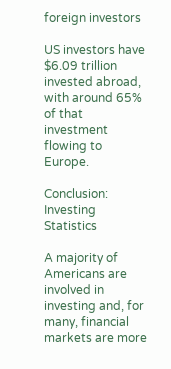foreign investors

US investors have $6.09 trillion invested abroad, with around 65% of that investment flowing to Europe.

Conclusion: Investing Statistics

A majority of Americans are involved in investing and, for many, financial markets are more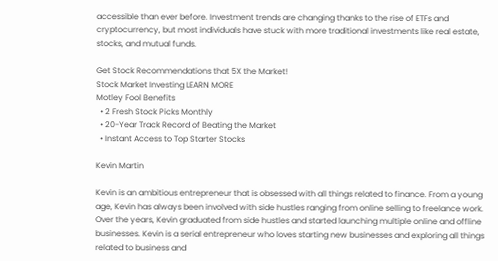accessible than ever before. Investment trends are changing thanks to the rise of ETFs and cryptocurrency, but most individuals have stuck with more traditional investments like real estate, stocks, and mutual funds.

Get Stock Recommendations that 5X the Market!
Stock Market Investing LEARN MORE
Motley Fool Benefits
  • 2 Fresh Stock Picks Monthly
  • 20-Year Track Record of Beating the Market
  • Instant Access to Top Starter Stocks

Kevin Martin

Kevin is an ambitious entrepreneur that is obsessed with all things related to finance. From a young age, Kevin has always been involved with side hustles ranging from online selling to freelance work. Over the years, Kevin graduated from side hustles and started launching multiple online and offline businesses. Kevin is a serial entrepreneur who loves starting new businesses and exploring all things related to business and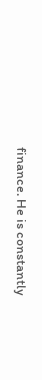finance. He is constantly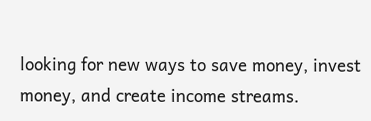looking for new ways to save money, invest money, and create income streams.